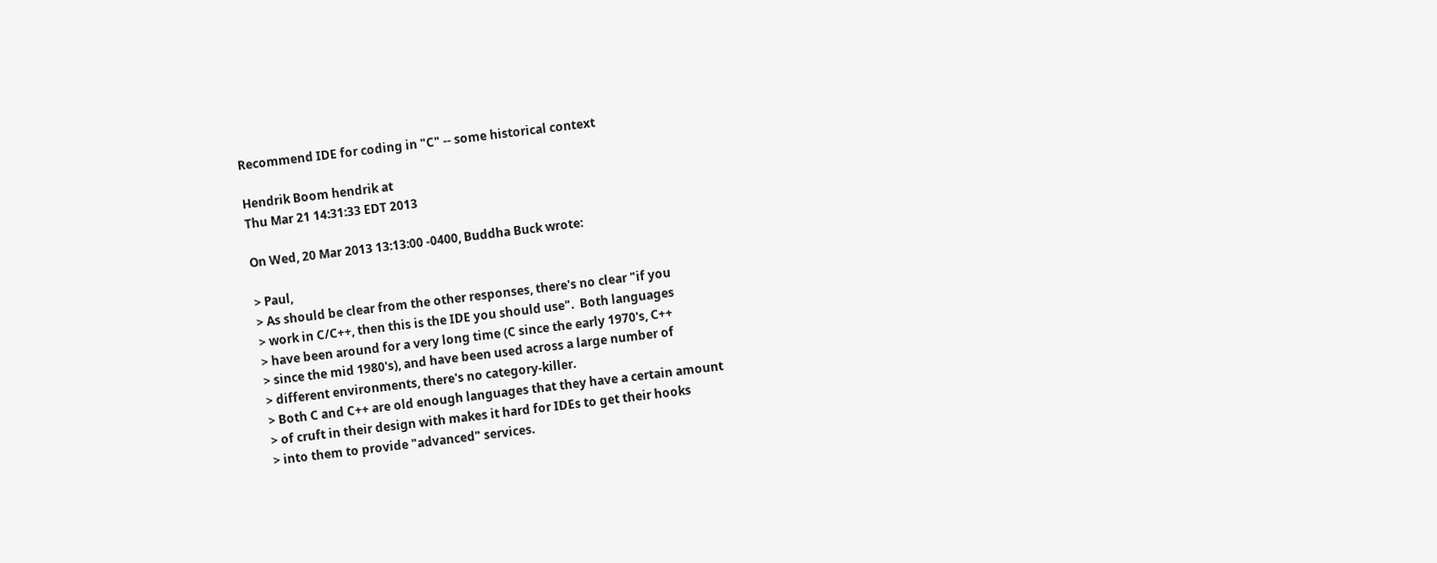Recommend IDE for coding in "C" -- some historical context

Hendrik Boom hendrik at
Thu Mar 21 14:31:33 EDT 2013

On Wed, 20 Mar 2013 13:13:00 -0400, Buddha Buck wrote:

> Paul,
> As should be clear from the other responses, there's no clear "if you
> work in C/C++, then this is the IDE you should use".  Both languages
> have been around for a very long time (C since the early 1970's, C++
> since the mid 1980's), and have been used across a large number of
> different environments, there's no category-killer.
> Both C and C++ are old enough languages that they have a certain amount
> of cruft in their design with makes it hard for IDEs to get their hooks
> into them to provide "advanced" services.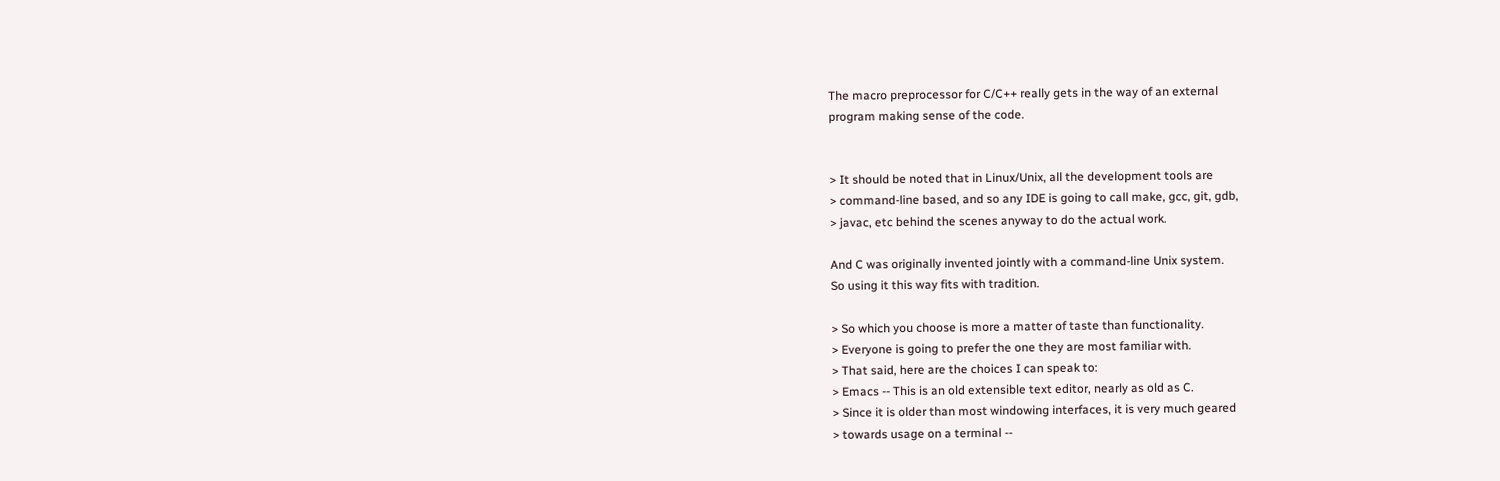The macro preprocessor for C/C++ really gets in the way of an external
program making sense of the code.


> It should be noted that in Linux/Unix, all the development tools are
> command-line based, and so any IDE is going to call make, gcc, git, gdb,
> javac, etc behind the scenes anyway to do the actual work.

And C was originally invented jointly with a command-line Unix system.
So using it this way fits with tradition.

> So which you choose is more a matter of taste than functionality.
> Everyone is going to prefer the one they are most familiar with.
> That said, here are the choices I can speak to:
> Emacs -- This is an old extensible text editor, nearly as old as C.
> Since it is older than most windowing interfaces, it is very much geared
> towards usage on a terminal --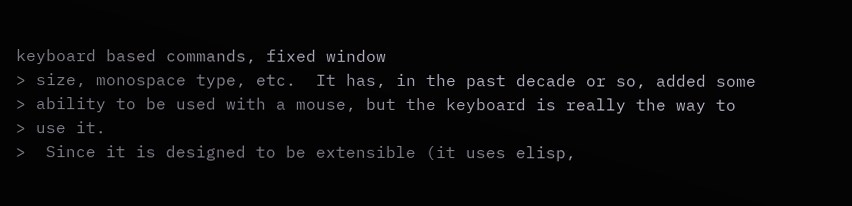keyboard based commands, fixed window
> size, monospace type, etc.  It has, in the past decade or so, added some
> ability to be used with a mouse, but the keyboard is really the way to
> use it.
>  Since it is designed to be extensible (it uses elisp,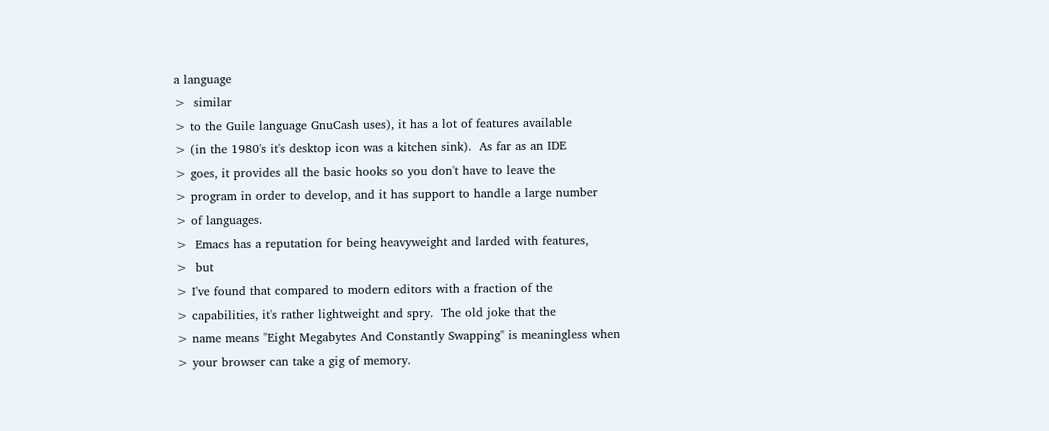a language
>  similar
> to the Guile language GnuCash uses), it has a lot of features available
> (in the 1980's it's desktop icon was a kitchen sink).  As far as an IDE
> goes, it provides all the basic hooks so you don't have to leave the
> program in order to develop, and it has support to handle a large number
> of languages.
>  Emacs has a reputation for being heavyweight and larded with features,
>  but
> I've found that compared to modern editors with a fraction of the
> capabilities, it's rather lightweight and spry.  The old joke that the
> name means "Eight Megabytes And Constantly Swapping" is meaningless when
> your browser can take a gig of memory.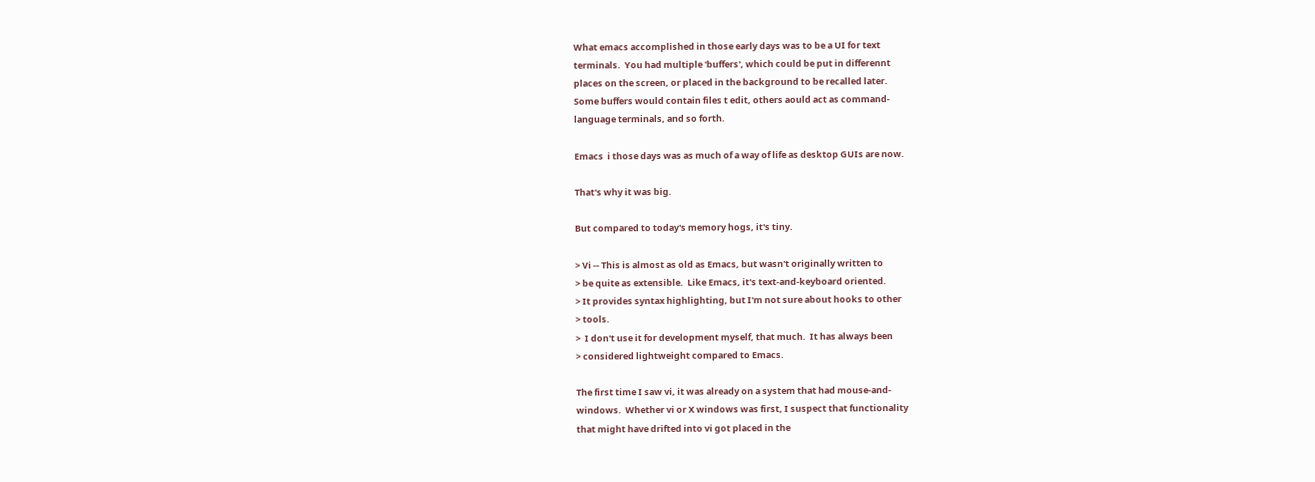What emacs accomplished in those early days was to be a UI for text
terminals.  You had multiple 'buffers', which could be put in differennt
places on the screen, or placed in the background to be recalled later.
Some buffers would contain files t edit, others aould act as command-
language terminals, and so forth.

Emacs  i those days was as much of a way of life as desktop GUIs are now.

That's why it was big.

But compared to today's memory hogs, it's tiny.

> Vi -- This is almost as old as Emacs, but wasn't originally written to
> be quite as extensible.  Like Emacs, it's text-and-keyboard oriented.
> It provides syntax highlighting, but I'm not sure about hooks to other
> tools.
>  I don't use it for development myself, that much.  It has always been
> considered lightweight compared to Emacs.

The first time I saw vi, it was already on a system that had mouse-and-
windows.  Whether vi or X windows was first, I suspect that functionality
that might have drifted into vi got placed in the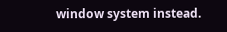window system instead.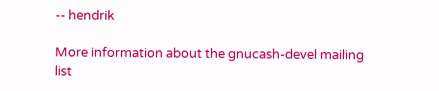-- hendrik

More information about the gnucash-devel mailing list